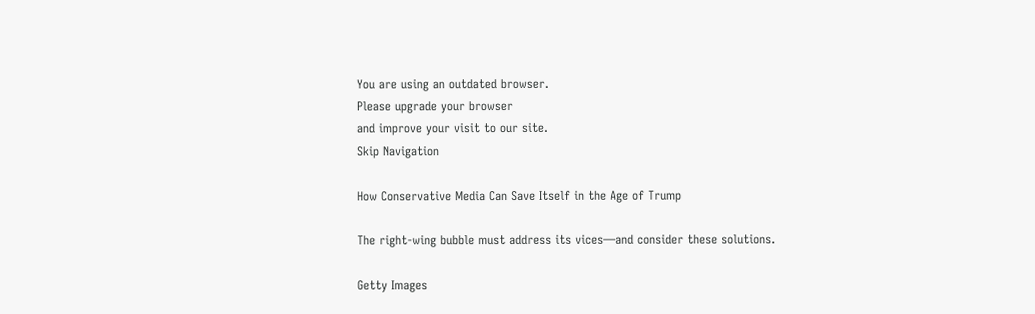You are using an outdated browser.
Please upgrade your browser
and improve your visit to our site.
Skip Navigation

How Conservative Media Can Save Itself in the Age of Trump

The right-wing bubble must address its vices—and consider these solutions.

Getty Images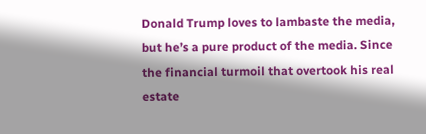Donald Trump loves to lambaste the media, but he’s a pure product of the media. Since the financial turmoil that overtook his real estate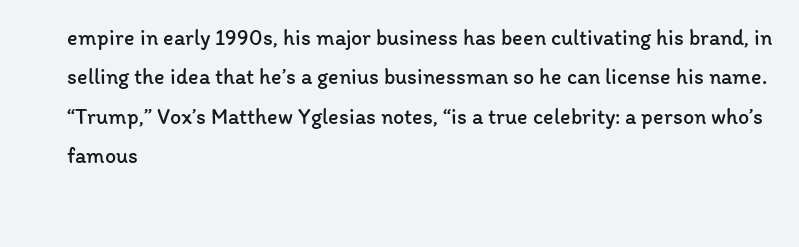empire in early 1990s, his major business has been cultivating his brand, in selling the idea that he’s a genius businessman so he can license his name. “Trump,” Vox’s Matthew Yglesias notes, “is a true celebrity: a person who’s famous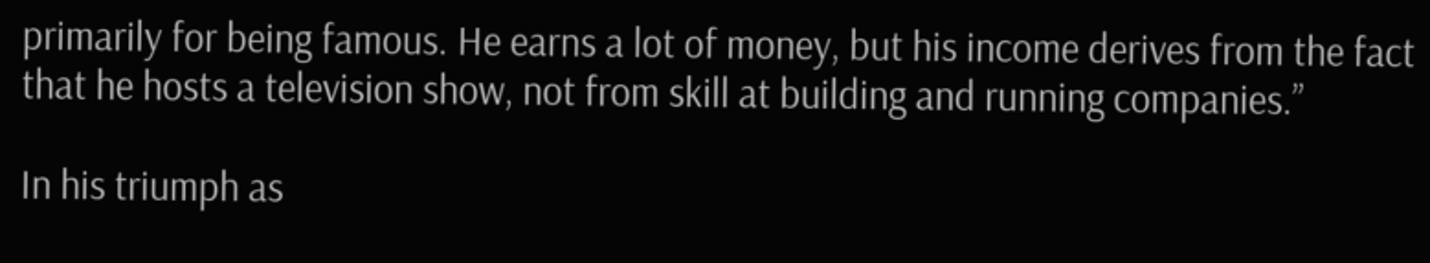primarily for being famous. He earns a lot of money, but his income derives from the fact that he hosts a television show, not from skill at building and running companies.”

In his triumph as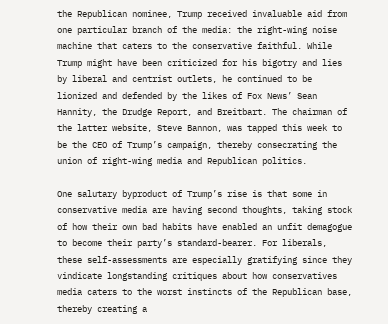the Republican nominee, Trump received invaluable aid from one particular branch of the media: the right-wing noise machine that caters to the conservative faithful. While Trump might have been criticized for his bigotry and lies by liberal and centrist outlets, he continued to be lionized and defended by the likes of Fox News’ Sean Hannity, the Drudge Report, and Breitbart. The chairman of the latter website, Steve Bannon, was tapped this week to be the CEO of Trump’s campaign, thereby consecrating the union of right-wing media and Republican politics.

One salutary byproduct of Trump’s rise is that some in conservative media are having second thoughts, taking stock of how their own bad habits have enabled an unfit demagogue to become their party’s standard-bearer. For liberals, these self-assessments are especially gratifying since they vindicate longstanding critiques about how conservatives media caters to the worst instincts of the Republican base, thereby creating a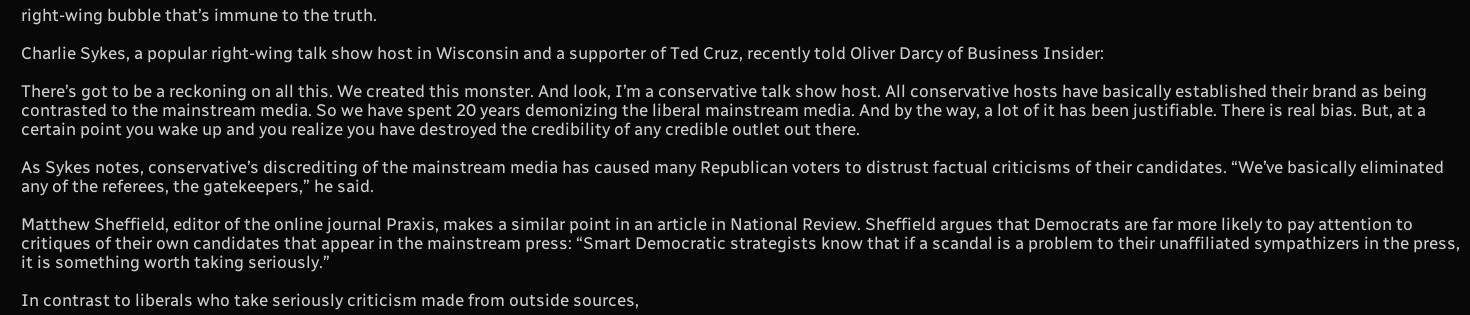right-wing bubble that’s immune to the truth.

Charlie Sykes, a popular right-wing talk show host in Wisconsin and a supporter of Ted Cruz, recently told Oliver Darcy of Business Insider:

There’s got to be a reckoning on all this. We created this monster. And look, I’m a conservative talk show host. All conservative hosts have basically established their brand as being contrasted to the mainstream media. So we have spent 20 years demonizing the liberal mainstream media. And by the way, a lot of it has been justifiable. There is real bias. But, at a certain point you wake up and you realize you have destroyed the credibility of any credible outlet out there.

As Sykes notes, conservative’s discrediting of the mainstream media has caused many Republican voters to distrust factual criticisms of their candidates. “We’ve basically eliminated any of the referees, the gatekeepers,” he said.

Matthew Sheffield, editor of the online journal Praxis, makes a similar point in an article in National Review. Sheffield argues that Democrats are far more likely to pay attention to critiques of their own candidates that appear in the mainstream press: “Smart Democratic strategists know that if a scandal is a problem to their unaffiliated sympathizers in the press, it is something worth taking seriously.”

In contrast to liberals who take seriously criticism made from outside sources,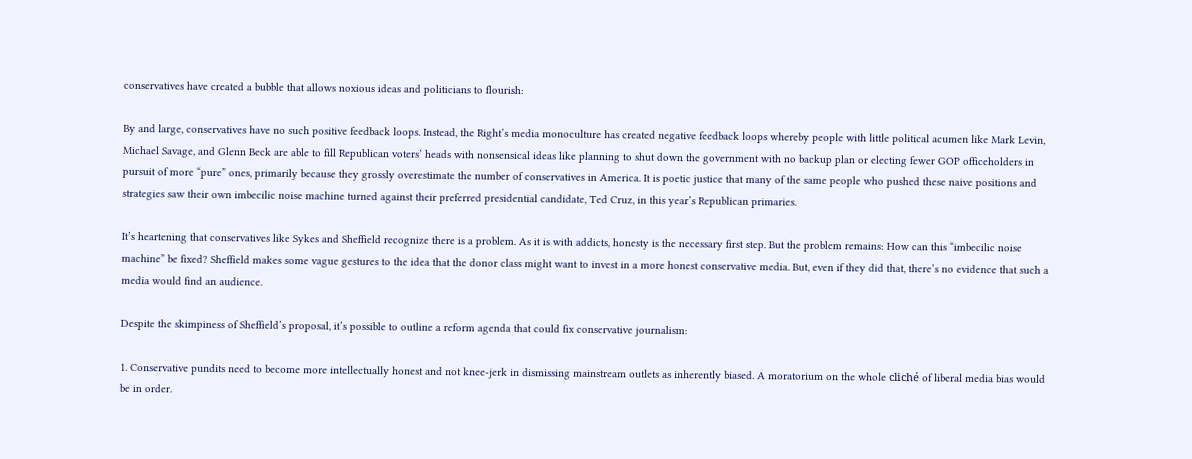conservatives have created a bubble that allows noxious ideas and politicians to flourish:

By and large, conservatives have no such positive feedback loops. Instead, the Right’s media monoculture has created negative feedback loops whereby people with little political acumen like Mark Levin, Michael Savage, and Glenn Beck are able to fill Republican voters’ heads with nonsensical ideas like planning to shut down the government with no backup plan or electing fewer GOP officeholders in pursuit of more “pure” ones, primarily because they grossly overestimate the number of conservatives in America. It is poetic justice that many of the same people who pushed these naive positions and strategies saw their own imbecilic noise machine turned against their preferred presidential candidate, Ted Cruz, in this year’s Republican primaries.

It’s heartening that conservatives like Sykes and Sheffield recognize there is a problem. As it is with addicts, honesty is the necessary first step. But the problem remains: How can this “imbecilic noise machine” be fixed? Sheffield makes some vague gestures to the idea that the donor class might want to invest in a more honest conservative media. But, even if they did that, there’s no evidence that such a media would find an audience.

Despite the skimpiness of Sheffield’s proposal, it’s possible to outline a reform agenda that could fix conservative journalism:

1. Conservative pundits need to become more intellectually honest and not knee-jerk in dismissing mainstream outlets as inherently biased. A moratorium on the whole cliché of liberal media bias would be in order.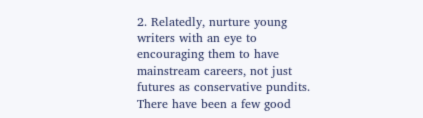2. Relatedly, nurture young writers with an eye to encouraging them to have mainstream careers, not just futures as conservative pundits. There have been a few good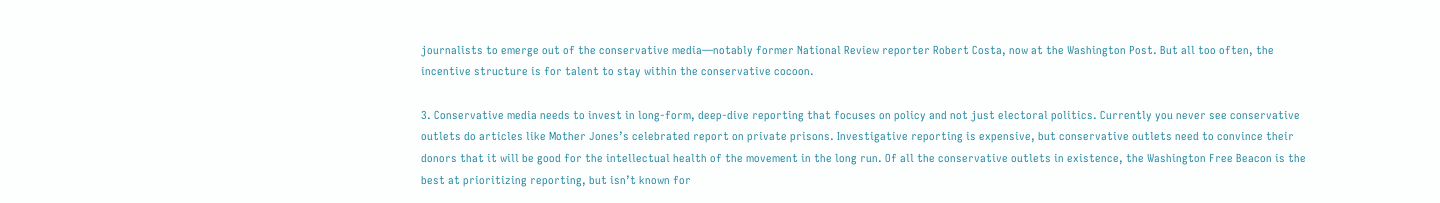journalists to emerge out of the conservative media—notably former National Review reporter Robert Costa, now at the Washington Post. But all too often, the incentive structure is for talent to stay within the conservative cocoon.

3. Conservative media needs to invest in long-form, deep-dive reporting that focuses on policy and not just electoral politics. Currently you never see conservative outlets do articles like Mother Jones’s celebrated report on private prisons. Investigative reporting is expensive, but conservative outlets need to convince their donors that it will be good for the intellectual health of the movement in the long run. Of all the conservative outlets in existence, the Washington Free Beacon is the best at prioritizing reporting, but isn’t known for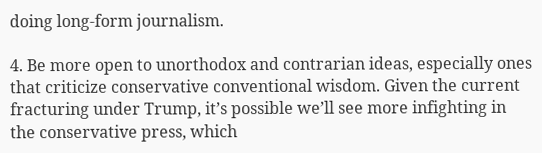doing long-form journalism.

4. Be more open to unorthodox and contrarian ideas, especially ones that criticize conservative conventional wisdom. Given the current fracturing under Trump, it’s possible we’ll see more infighting in the conservative press, which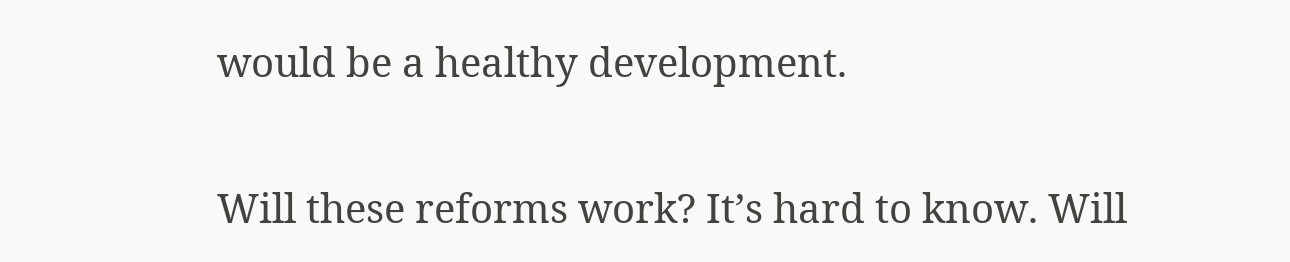would be a healthy development.

Will these reforms work? It’s hard to know. Will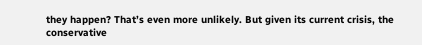they happen? That’s even more unlikely. But given its current crisis, the conservative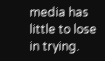media has little to lose in trying.